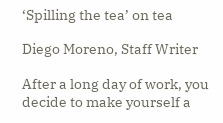‘Spilling the tea’ on tea

Diego Moreno, Staff Writer

After a long day of work, you decide to make yourself a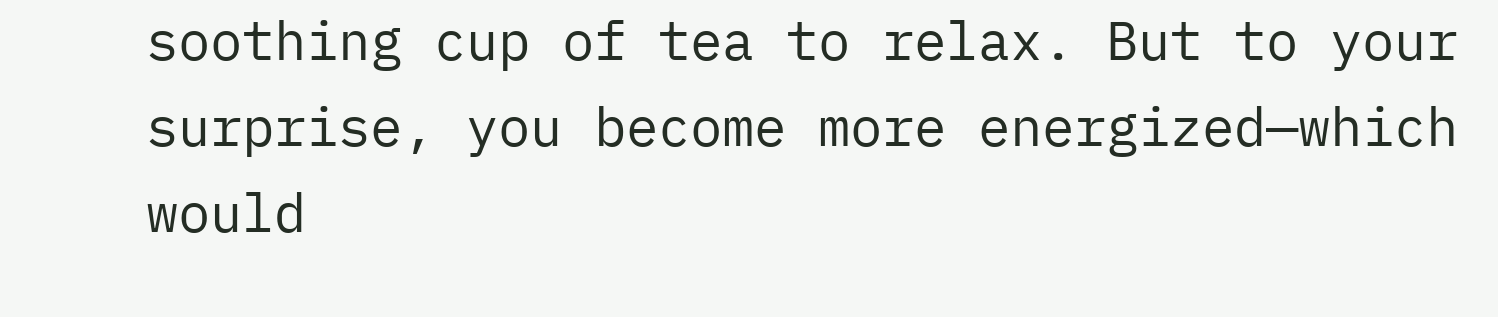soothing cup of tea to relax. But to your surprise, you become more energized—which would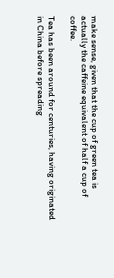make sense, given that the cup of green tea is actually the caffeine equivalent of half a cup of coffee.

Tea has been around for centuries, having originated in China before spreading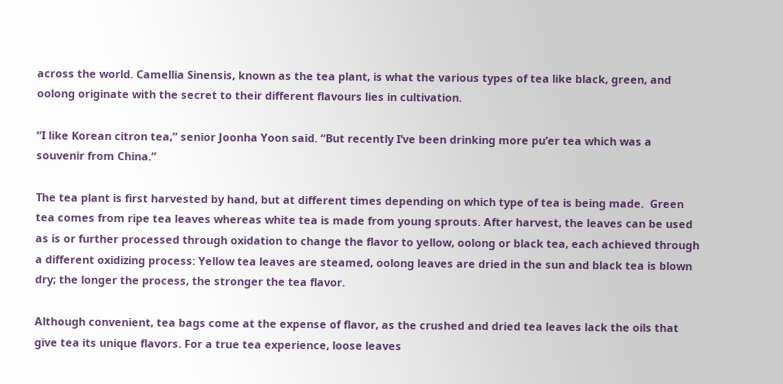across the world. Camellia Sinensis, known as the tea plant, is what the various types of tea like black, green, and oolong originate with the secret to their different flavours lies in cultivation.

“I like Korean citron tea,” senior Joonha Yoon said. “But recently I’ve been drinking more pu’er tea which was a souvenir from China.”

The tea plant is first harvested by hand, but at different times depending on which type of tea is being made.  Green tea comes from ripe tea leaves whereas white tea is made from young sprouts. After harvest, the leaves can be used as is or further processed through oxidation to change the flavor to yellow, oolong or black tea, each achieved through a different oxidizing process: Yellow tea leaves are steamed, oolong leaves are dried in the sun and black tea is blown dry; the longer the process, the stronger the tea flavor.

Although convenient, tea bags come at the expense of flavor, as the crushed and dried tea leaves lack the oils that give tea its unique flavors. For a true tea experience, loose leaves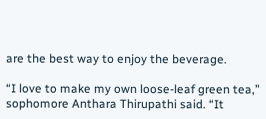are the best way to enjoy the beverage.

“I love to make my own loose-leaf green tea,” sophomore Anthara Thirupathi said. “It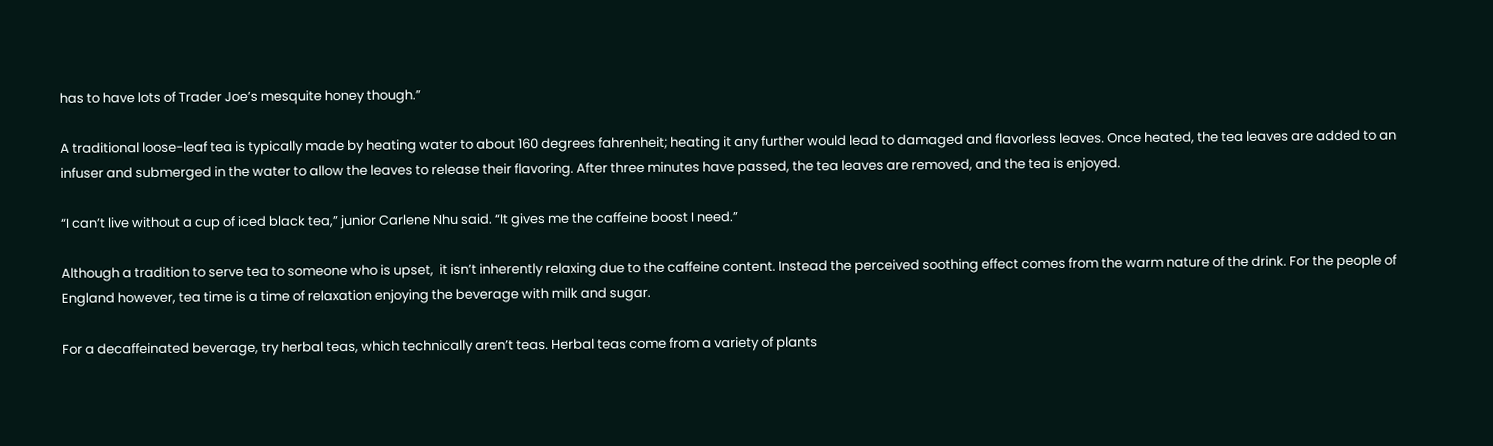has to have lots of Trader Joe’s mesquite honey though.”

A traditional loose-leaf tea is typically made by heating water to about 160 degrees fahrenheit; heating it any further would lead to damaged and flavorless leaves. Once heated, the tea leaves are added to an infuser and submerged in the water to allow the leaves to release their flavoring. After three minutes have passed, the tea leaves are removed, and the tea is enjoyed.

“I can’t live without a cup of iced black tea,” junior Carlene Nhu said. “It gives me the caffeine boost I need.”

Although a tradition to serve tea to someone who is upset,  it isn’t inherently relaxing due to the caffeine content. Instead the perceived soothing effect comes from the warm nature of the drink. For the people of England however, tea time is a time of relaxation enjoying the beverage with milk and sugar.

For a decaffeinated beverage, try herbal teas, which technically aren’t teas. Herbal teas come from a variety of plants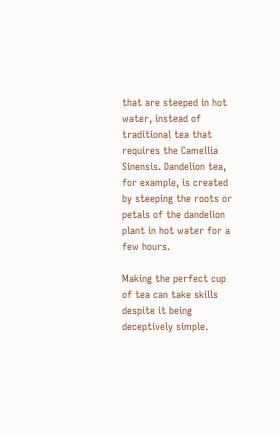that are steeped in hot water, instead of traditional tea that requires the Camellia Sinensis. Dandelion tea, for example, is created by steeping the roots or petals of the dandelion plant in hot water for a few hours.

Making the perfect cup of tea can take skills despite it being deceptively simple.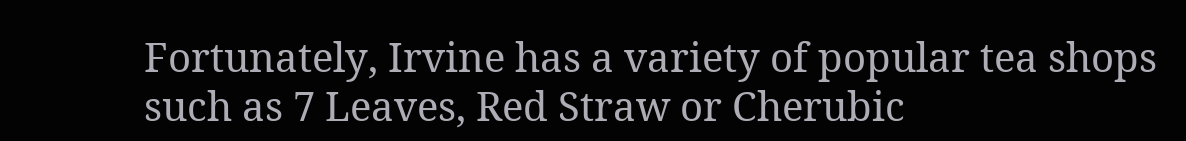Fortunately, Irvine has a variety of popular tea shops such as 7 Leaves, Red Straw or Cherubic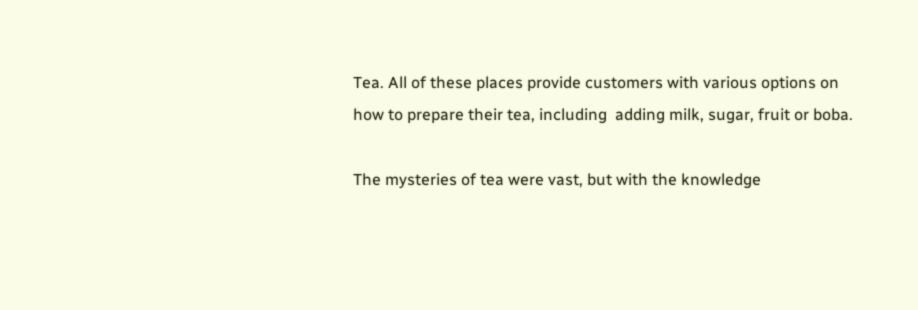Tea. All of these places provide customers with various options on how to prepare their tea, including  adding milk, sugar, fruit or boba.

The mysteries of tea were vast, but with the knowledge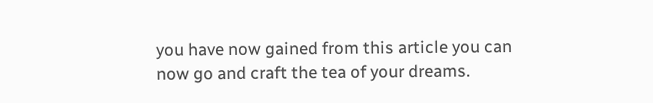you have now gained from this article you can now go and craft the tea of your dreams.